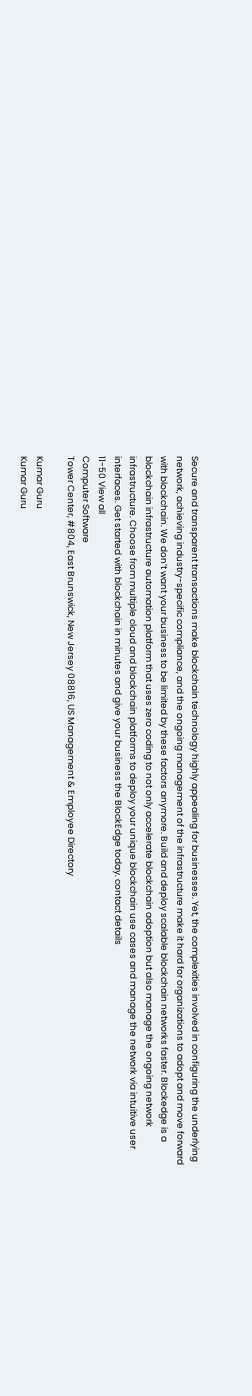Secure and transparent transactions make blockchain technology highly appealing for businesses. Yet, the complexities involved in configuring the underlying network, achieving industry-specific compliance, and the ongoing management of the infrastructure make it hard for organizations to adopt and move forward with blockchain. We don’t want your business to be limited by these factors anymore. Build and deploy scalable blockchain networks faster. Blockedge is a blockchain infrastructure automation platform that uses zero coding to not only accelerate blockchain adoption but also manage the ongoing network infrastructure. Choose from multiple cloud and blockchain platforms to deploy your unique blockchain use cases and manage the network via intuitive user interfaces. Get started with blockchain in minutes and give your business the BlockEdge today. contact details
11-50 View all
Computer Software
Tower Center, #804, East Brunswick, New Jersey 08816, US Management & Employee Directory

Kumar Guru
Kumar Guru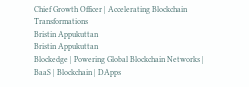Chief Growth Officer | Accelerating Blockchain Transformations
Bristin Appukuttan
Bristin Appukuttan
Blockedge | Powering Global Blockchain Networks | BaaS | Blockchain | DApps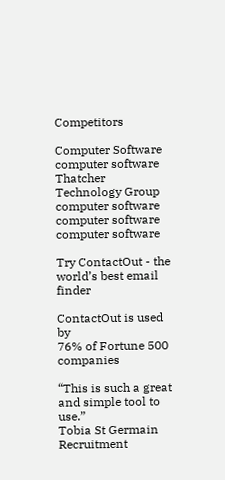Competitors

Computer Software
computer software
Thatcher Technology Group
computer software
computer software
computer software

Try ContactOut - the world’s best email finder

ContactOut is used by
76% of Fortune 500 companies

“This is such a great and simple tool to use.”
Tobia St Germain
Recruitment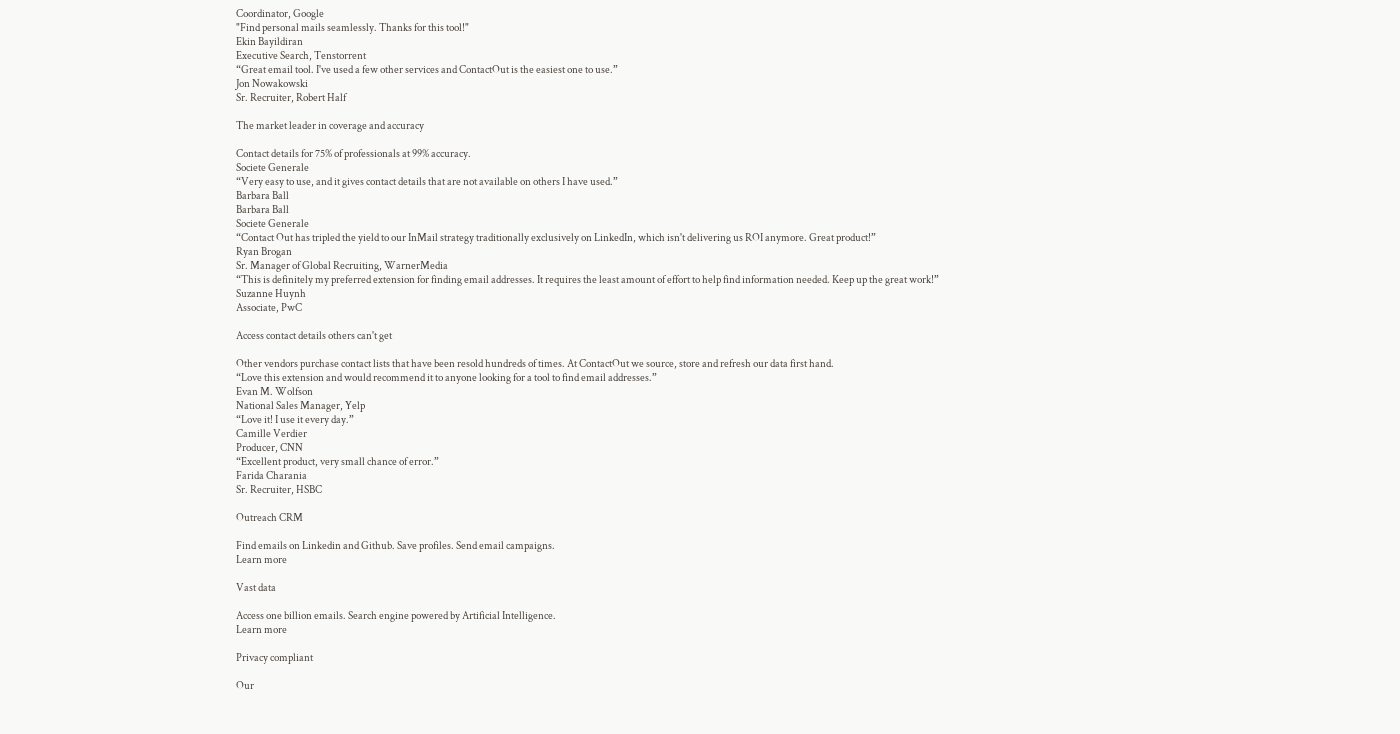Coordinator, Google
"Find personal mails seamlessly. Thanks for this tool!"
Ekin Bayildiran
Executive Search, Tenstorrent
“Great email tool. I've used a few other services and ContactOut is the easiest one to use.”
Jon Nowakowski
Sr. Recruiter, Robert Half

The market leader in coverage and accuracy

Contact details for 75% of professionals at 99% accuracy.
Societe Generale
“Very easy to use, and it gives contact details that are not available on others I have used.”
Barbara Ball
Barbara Ball
Societe Generale
“Contact Out has tripled the yield to our InMail strategy traditionally exclusively on LinkedIn, which isn't delivering us ROI anymore. Great product!”
Ryan Brogan
Sr. Manager of Global Recruiting, WarnerMedia
“This is definitely my preferred extension for finding email addresses. It requires the least amount of effort to help find information needed. Keep up the great work!”
Suzanne Huynh
Associate, PwC

Access contact details others can't get

Other vendors purchase contact lists that have been resold hundreds of times. At ContactOut we source, store and refresh our data first hand.
“Love this extension and would recommend it to anyone looking for a tool to find email addresses.”
Evan M. Wolfson
National Sales Manager, Yelp
“Love it! I use it every day.”
Camille Verdier
Producer, CNN
“Excellent product, very small chance of error.”
Farida Charania
Sr. Recruiter, HSBC

Outreach CRM

Find emails on Linkedin and Github. Save profiles. Send email campaigns.
Learn more

Vast data

Access one billion emails. Search engine powered by Artificial Intelligence.
Learn more

Privacy compliant

Our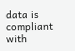data is compliant with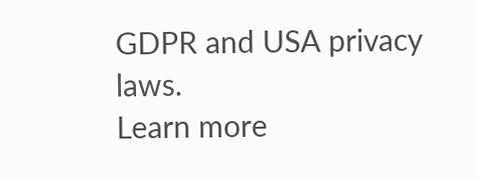GDPR and USA privacy laws.
Learn more